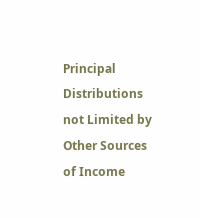Principal Distributions not Limited by Other Sources of Income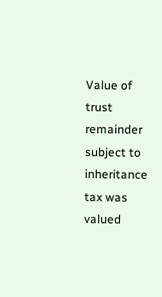Value of trust remainder subject to inheritance tax was valued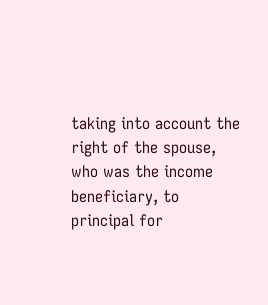taking into account the right of the spouse, who was the income beneficiary, to principal for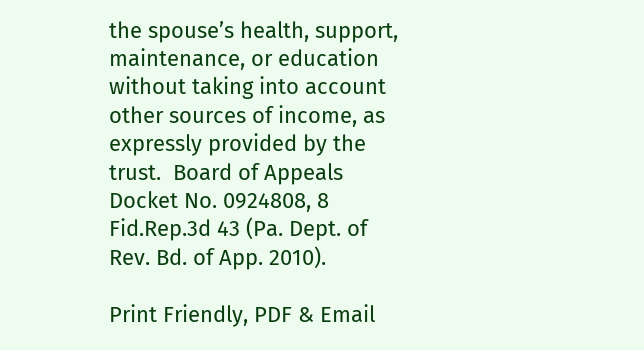the spouse’s health, support, maintenance, or education without taking into account other sources of income, as expressly provided by the trust.  Board of Appeals Docket No. 0924808, 8 Fid.Rep.3d 43 (Pa. Dept. of Rev. Bd. of App. 2010).

Print Friendly, PDF & Email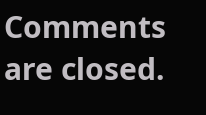Comments are closed.